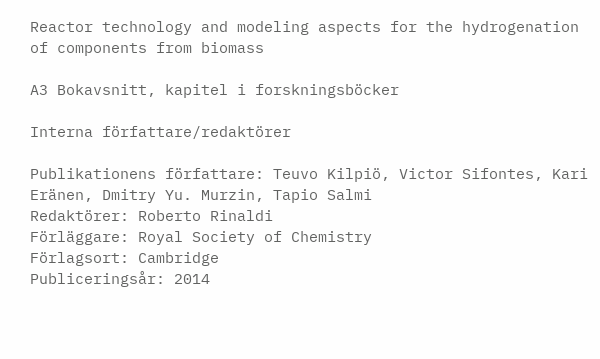Reactor technology and modeling aspects for the hydrogenation of components from biomass

A3 Bokavsnitt, kapitel i forskningsböcker

Interna författare/redaktörer

Publikationens författare: Teuvo Kilpiö, Victor Sifontes, Kari Eränen, Dmitry Yu. Murzin, Tapio Salmi
Redaktörer: Roberto Rinaldi
Förläggare: Royal Society of Chemistry
Förlagsort: Cambridge
Publiceringsår: 2014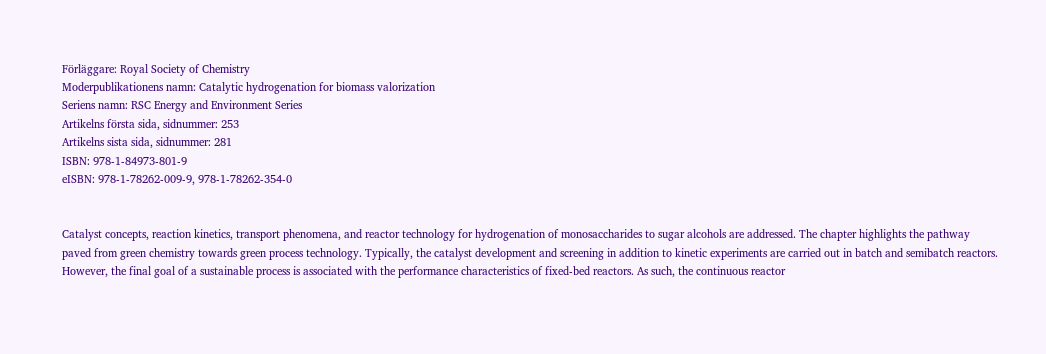Förläggare: Royal Society of Chemistry
Moderpublikationens namn: Catalytic hydrogenation for biomass valorization
Seriens namn: RSC Energy and Environment Series
Artikelns första sida, sidnummer: 253
Artikelns sista sida, sidnummer: 281
ISBN: 978-1-84973-801-9
eISBN: 978-1-78262-009-9, 978-1-78262-354-0


Catalyst concepts, reaction kinetics, transport phenomena, and reactor technology for hydrogenation of monosaccharides to sugar alcohols are addressed. The chapter highlights the pathway paved from green chemistry towards green process technology. Typically, the catalyst development and screening in addition to kinetic experiments are carried out in batch and semibatch reactors. However, the final goal of a sustainable process is associated with the performance characteristics of fixed-bed reactors. As such, the continuous reactor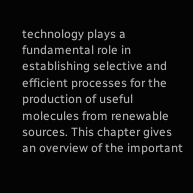technology plays a fundamental role in establishing selective and efficient processes for the production of useful molecules from renewable sources. This chapter gives an overview of the important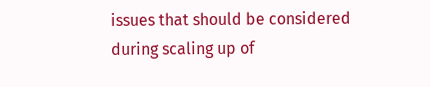issues that should be considered during scaling up of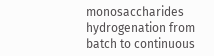monosaccharides hydrogenation from batch to continuous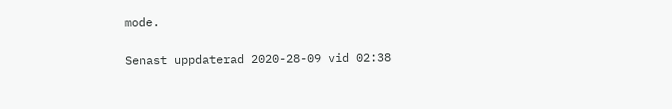mode.

Senast uppdaterad 2020-28-09 vid 02:38